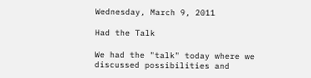Wednesday, March 9, 2011

Had the Talk

We had the "talk" today where we discussed possibilities and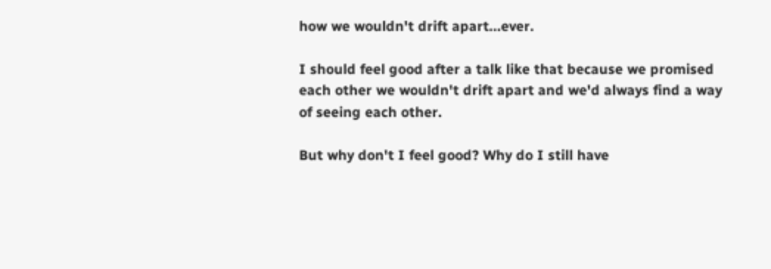how we wouldn't drift apart...ever.

I should feel good after a talk like that because we promised each other we wouldn't drift apart and we'd always find a way of seeing each other.

But why don't I feel good? Why do I still have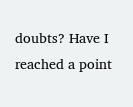doubts? Have I reached a point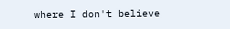where I don't believe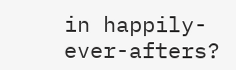in happily-ever-afters?